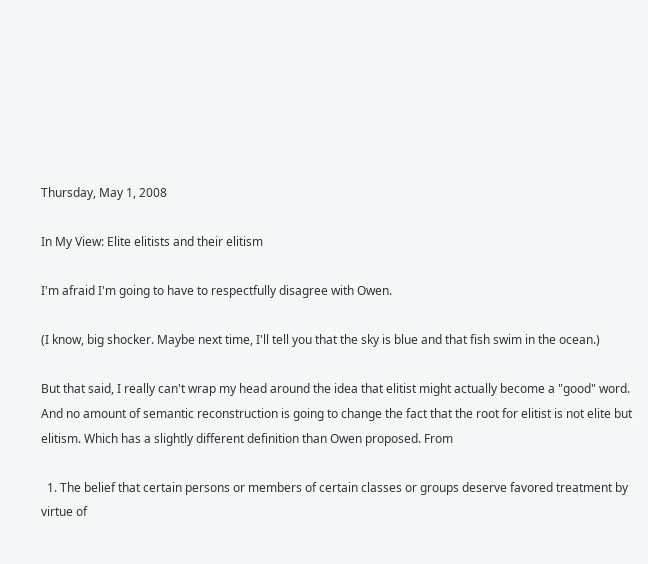Thursday, May 1, 2008

In My View: Elite elitists and their elitism

I'm afraid I'm going to have to respectfully disagree with Owen.

(I know, big shocker. Maybe next time, I'll tell you that the sky is blue and that fish swim in the ocean.)

But that said, I really can't wrap my head around the idea that elitist might actually become a "good" word. And no amount of semantic reconstruction is going to change the fact that the root for elitist is not elite but elitism. Which has a slightly different definition than Owen proposed. From

  1. The belief that certain persons or members of certain classes or groups deserve favored treatment by virtue of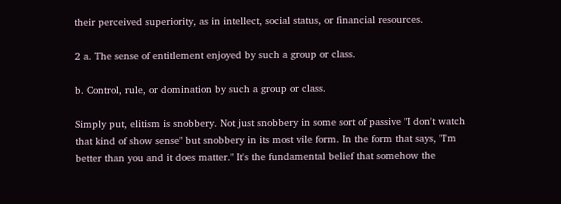their perceived superiority, as in intellect, social status, or financial resources.

2 a. The sense of entitlement enjoyed by such a group or class.

b. Control, rule, or domination by such a group or class.

Simply put, elitism is snobbery. Not just snobbery in some sort of passive "I don't watch that kind of show sense" but snobbery in its most vile form. In the form that says, "I'm better than you and it does matter." It's the fundamental belief that somehow the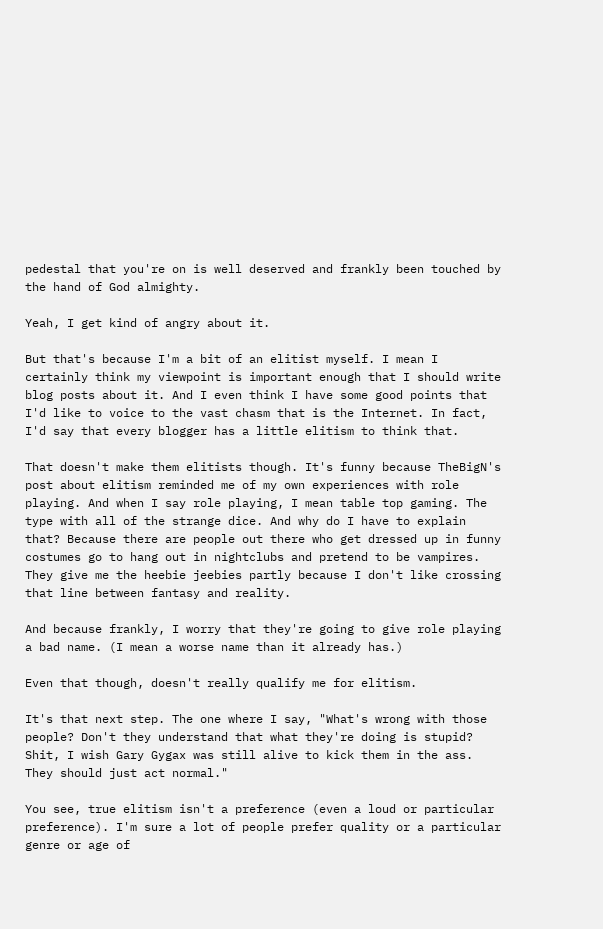pedestal that you're on is well deserved and frankly been touched by the hand of God almighty.

Yeah, I get kind of angry about it.

But that's because I'm a bit of an elitist myself. I mean I certainly think my viewpoint is important enough that I should write blog posts about it. And I even think I have some good points that I'd like to voice to the vast chasm that is the Internet. In fact, I'd say that every blogger has a little elitism to think that.

That doesn't make them elitists though. It's funny because TheBigN's post about elitism reminded me of my own experiences with role playing. And when I say role playing, I mean table top gaming. The type with all of the strange dice. And why do I have to explain that? Because there are people out there who get dressed up in funny costumes go to hang out in nightclubs and pretend to be vampires. They give me the heebie jeebies partly because I don't like crossing that line between fantasy and reality.

And because frankly, I worry that they're going to give role playing a bad name. (I mean a worse name than it already has.)

Even that though, doesn't really qualify me for elitism.

It's that next step. The one where I say, "What's wrong with those people? Don't they understand that what they're doing is stupid? Shit, I wish Gary Gygax was still alive to kick them in the ass. They should just act normal."

You see, true elitism isn't a preference (even a loud or particular preference). I'm sure a lot of people prefer quality or a particular genre or age of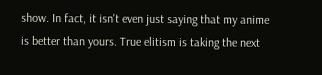show. In fact, it isn't even just saying that my anime is better than yours. True elitism is taking the next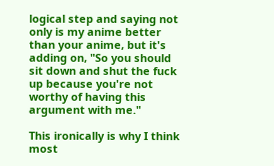logical step and saying not only is my anime better than your anime, but it's adding on, "So you should sit down and shut the fuck up because you're not worthy of having this argument with me."

This ironically is why I think most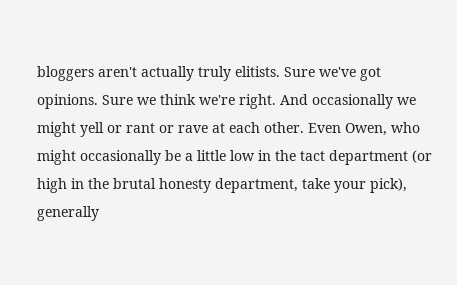bloggers aren't actually truly elitists. Sure we've got opinions. Sure we think we're right. And occasionally we might yell or rant or rave at each other. Even Owen, who might occasionally be a little low in the tact department (or high in the brutal honesty department, take your pick), generally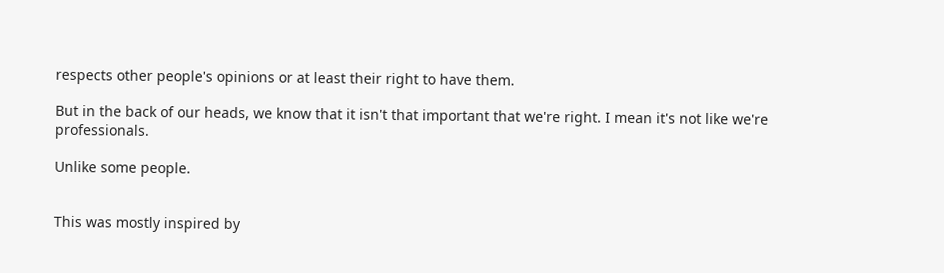respects other people's opinions or at least their right to have them.

But in the back of our heads, we know that it isn't that important that we're right. I mean it's not like we're professionals.

Unlike some people.


This was mostly inspired by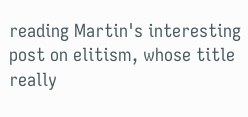reading Martin's interesting post on elitism, whose title really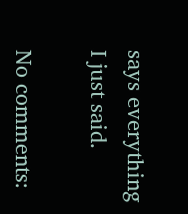says everything I just said.

No comments: